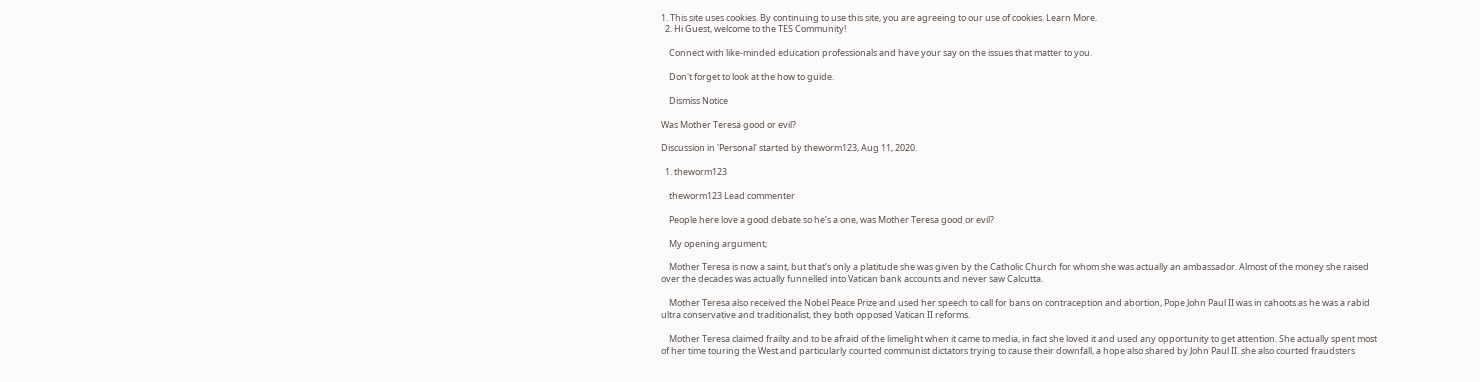1. This site uses cookies. By continuing to use this site, you are agreeing to our use of cookies. Learn More.
  2. Hi Guest, welcome to the TES Community!

    Connect with like-minded education professionals and have your say on the issues that matter to you.

    Don't forget to look at the how to guide.

    Dismiss Notice

Was Mother Teresa good or evil?

Discussion in 'Personal' started by theworm123, Aug 11, 2020.

  1. theworm123

    theworm123 Lead commenter

    People here love a good debate so he’s a one, was Mother Teresa good or evil?

    My opening argument;

    Mother Teresa is now a saint, but that’s only a platitude she was given by the Catholic Church for whom she was actually an ambassador. Almost of the money she raised over the decades was actually funnelled into Vatican bank accounts and never saw Calcutta.

    Mother Teresa also received the Nobel Peace Prize and used her speech to call for bans on contraception and abortion, Pope John Paul II was in cahoots as he was a rabid ultra conservative and traditionalist, they both opposed Vatican II reforms.

    Mother Teresa claimed frailty and to be afraid of the limelight when it came to media, in fact she loved it and used any opportunity to get attention. She actually spent most of her time touring the West and particularly courted communist dictators trying to cause their downfall, a hope also shared by John Paul II. she also courted fraudsters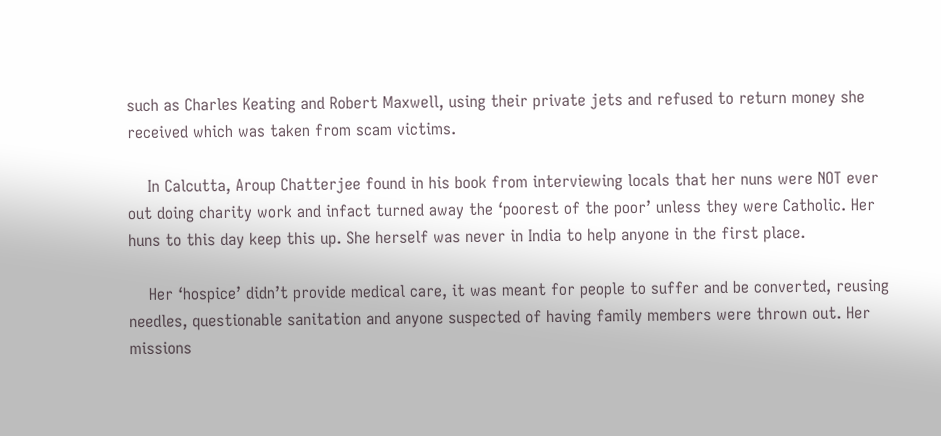such as Charles Keating and Robert Maxwell, using their private jets and refused to return money she received which was taken from scam victims.

    In Calcutta, Aroup Chatterjee found in his book from interviewing locals that her nuns were NOT ever out doing charity work and infact turned away the ‘poorest of the poor’ unless they were Catholic. Her huns to this day keep this up. She herself was never in India to help anyone in the first place.

    Her ‘hospice’ didn’t provide medical care, it was meant for people to suffer and be converted, reusing needles, questionable sanitation and anyone suspected of having family members were thrown out. Her missions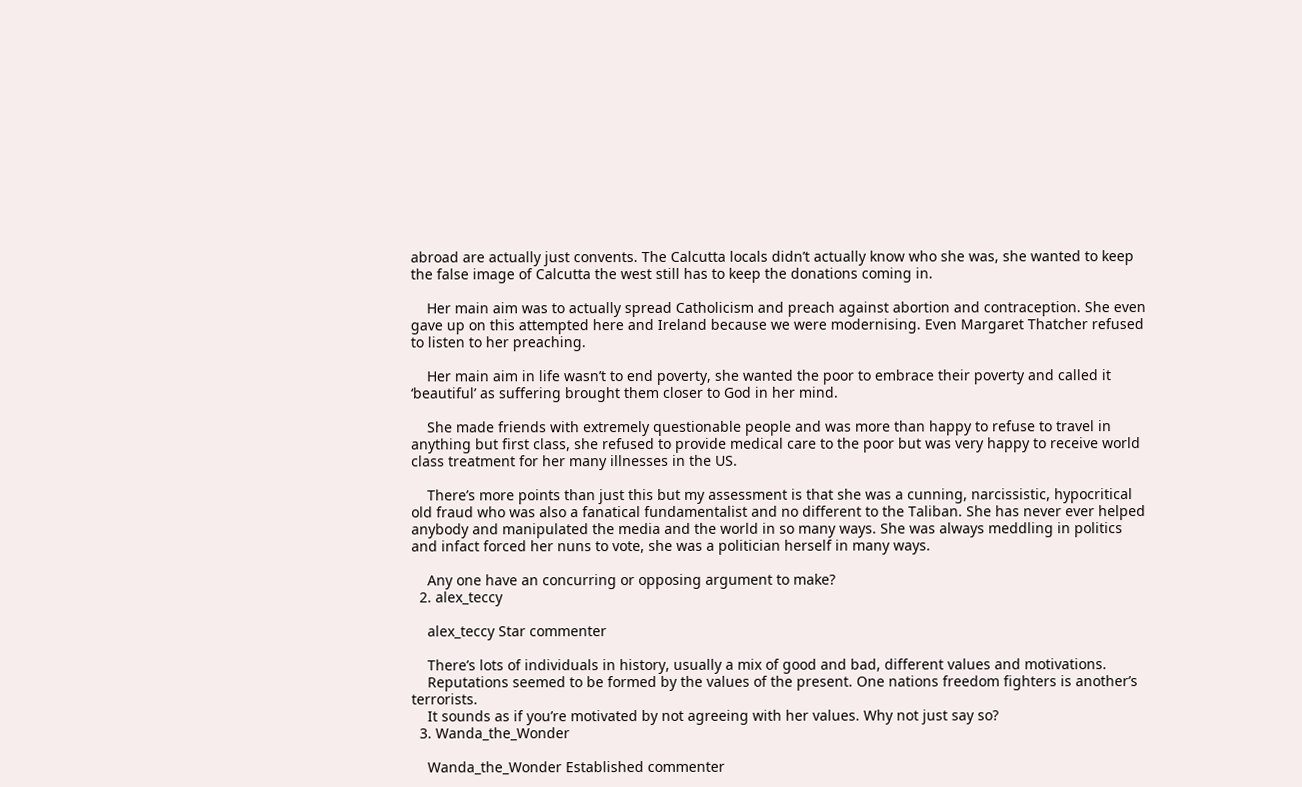abroad are actually just convents. The Calcutta locals didn’t actually know who she was, she wanted to keep the false image of Calcutta the west still has to keep the donations coming in.

    Her main aim was to actually spread Catholicism and preach against abortion and contraception. She even gave up on this attempted here and Ireland because we were modernising. Even Margaret Thatcher refused to listen to her preaching.

    Her main aim in life wasn’t to end poverty, she wanted the poor to embrace their poverty and called it ‘beautiful’ as suffering brought them closer to God in her mind.

    She made friends with extremely questionable people and was more than happy to refuse to travel in anything but first class, she refused to provide medical care to the poor but was very happy to receive world class treatment for her many illnesses in the US.

    There’s more points than just this but my assessment is that she was a cunning, narcissistic, hypocritical old fraud who was also a fanatical fundamentalist and no different to the Taliban. She has never ever helped anybody and manipulated the media and the world in so many ways. She was always meddling in politics and infact forced her nuns to vote, she was a politician herself in many ways.

    Any one have an concurring or opposing argument to make?
  2. alex_teccy

    alex_teccy Star commenter

    There’s lots of individuals in history, usually a mix of good and bad, different values and motivations.
    Reputations seemed to be formed by the values of the present. One nations freedom fighters is another’s terrorists.
    It sounds as if you’re motivated by not agreeing with her values. Why not just say so?
  3. Wanda_the_Wonder

    Wanda_the_Wonder Established commenter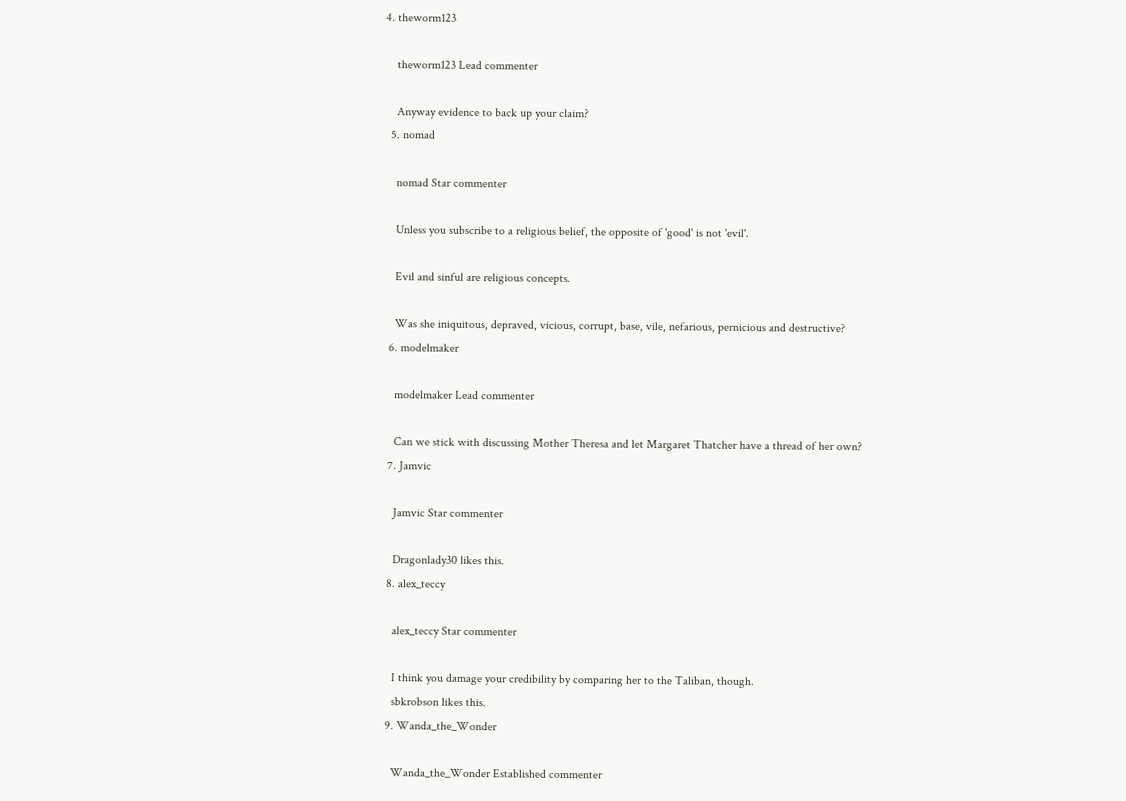4. theworm123

    theworm123 Lead commenter

    Anyway evidence to back up your claim?
  5. nomad

    nomad Star commenter

    Unless you subscribe to a religious belief, the opposite of 'good' is not 'evil'.

    Evil and sinful are religious concepts.

    Was she iniquitous, depraved, vicious, corrupt, base, vile, nefarious, pernicious and destructive?
  6. modelmaker

    modelmaker Lead commenter

    Can we stick with discussing Mother Theresa and let Margaret Thatcher have a thread of her own?
  7. Jamvic

    Jamvic Star commenter

    Dragonlady30 likes this.
  8. alex_teccy

    alex_teccy Star commenter

    I think you damage your credibility by comparing her to the Taliban, though.
    sbkrobson likes this.
  9. Wanda_the_Wonder

    Wanda_the_Wonder Established commenter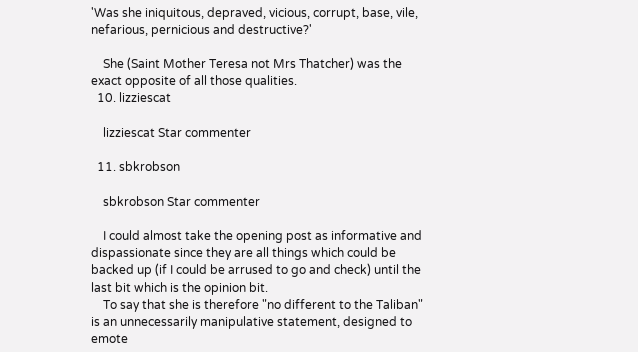'Was she iniquitous, depraved, vicious, corrupt, base, vile, nefarious, pernicious and destructive?'

    She (Saint Mother Teresa not Mrs Thatcher) was the exact opposite of all those qualities.
  10. lizziescat

    lizziescat Star commenter

  11. sbkrobson

    sbkrobson Star commenter

    I could almost take the opening post as informative and dispassionate since they are all things which could be backed up (if I could be arrused to go and check) until the last bit which is the opinion bit.
    To say that she is therefore "no different to the Taliban" is an unnecessarily manipulative statement, designed to emote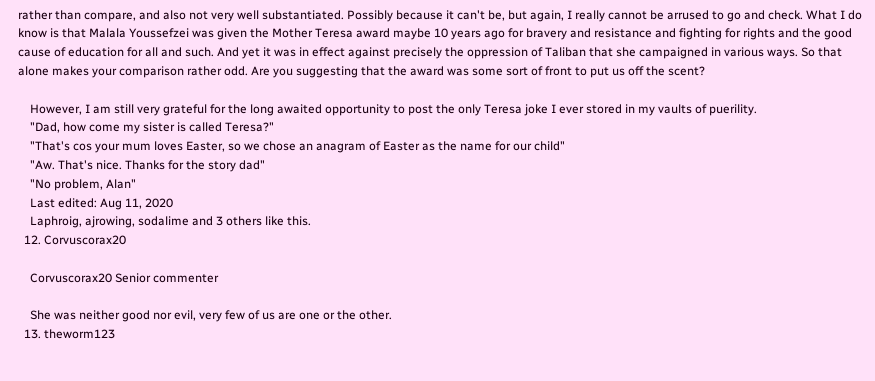rather than compare, and also not very well substantiated. Possibly because it can't be, but again, I really cannot be arrused to go and check. What I do know is that Malala Youssefzei was given the Mother Teresa award maybe 10 years ago for bravery and resistance and fighting for rights and the good cause of education for all and such. And yet it was in effect against precisely the oppression of Taliban that she campaigned in various ways. So that alone makes your comparison rather odd. Are you suggesting that the award was some sort of front to put us off the scent?

    However, I am still very grateful for the long awaited opportunity to post the only Teresa joke I ever stored in my vaults of puerility.
    "Dad, how come my sister is called Teresa?"
    "That's cos your mum loves Easter, so we chose an anagram of Easter as the name for our child"
    "Aw. That's nice. Thanks for the story dad"
    "No problem, Alan"
    Last edited: Aug 11, 2020
    Laphroig, ajrowing, sodalime and 3 others like this.
  12. Corvuscorax20

    Corvuscorax20 Senior commenter

    She was neither good nor evil, very few of us are one or the other.
  13. theworm123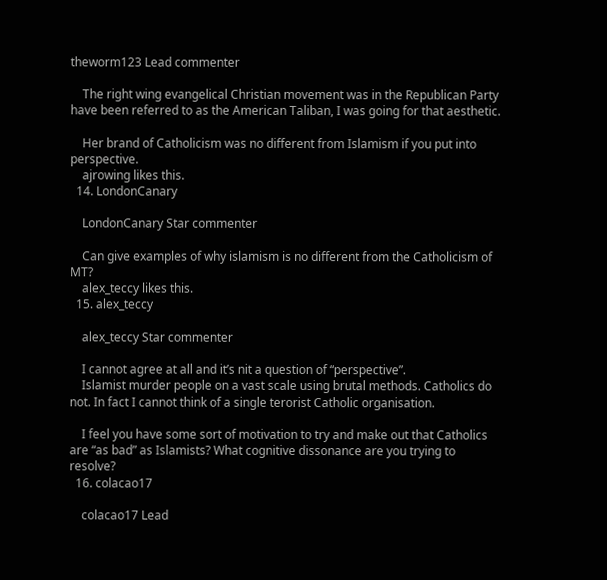theworm123 Lead commenter

    The right wing evangelical Christian movement was in the Republican Party have been referred to as the American Taliban, I was going for that aesthetic.

    Her brand of Catholicism was no different from Islamism if you put into perspective.
    ajrowing likes this.
  14. LondonCanary

    LondonCanary Star commenter

    Can give examples of why islamism is no different from the Catholicism of MT?
    alex_teccy likes this.
  15. alex_teccy

    alex_teccy Star commenter

    I cannot agree at all and it’s nit a question of “perspective”.
    Islamist murder people on a vast scale using brutal methods. Catholics do not. In fact I cannot think of a single terorist Catholic organisation.

    I feel you have some sort of motivation to try and make out that Catholics are “as bad” as Islamists? What cognitive dissonance are you trying to resolve?
  16. colacao17

    colacao17 Lead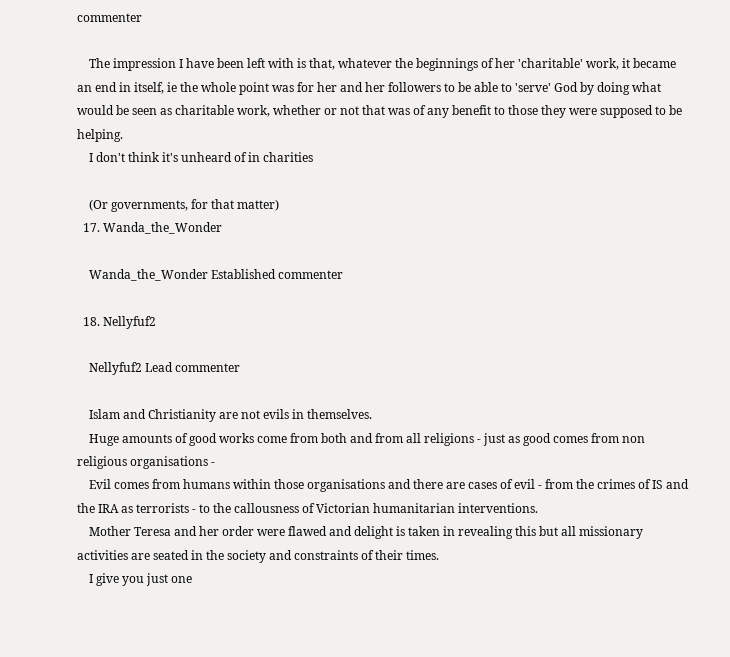commenter

    The impression I have been left with is that, whatever the beginnings of her 'charitable' work, it became an end in itself, ie the whole point was for her and her followers to be able to 'serve' God by doing what would be seen as charitable work, whether or not that was of any benefit to those they were supposed to be helping.
    I don't think it's unheard of in charities

    (Or governments, for that matter)
  17. Wanda_the_Wonder

    Wanda_the_Wonder Established commenter

  18. Nellyfuf2

    Nellyfuf2 Lead commenter

    Islam and Christianity are not evils in themselves.
    Huge amounts of good works come from both and from all religions - just as good comes from non religious organisations -
    Evil comes from humans within those organisations and there are cases of evil - from the crimes of IS and the IRA as terrorists - to the callousness of Victorian humanitarian interventions.
    Mother Teresa and her order were flawed and delight is taken in revealing this but all missionary activities are seated in the society and constraints of their times.
    I give you just one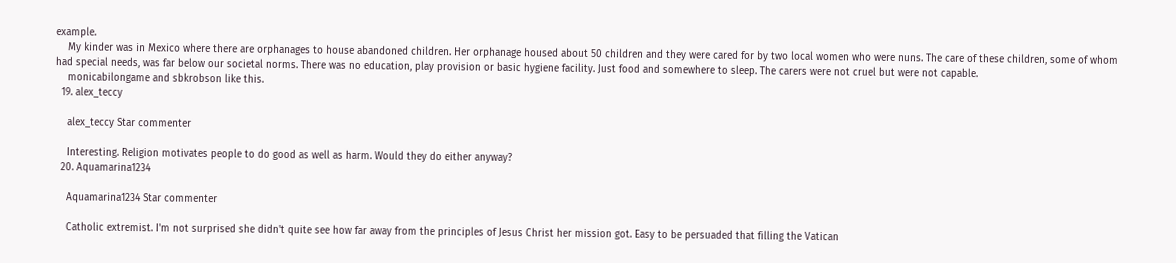example.
    My kinder was in Mexico where there are orphanages to house abandoned children. Her orphanage housed about 50 children and they were cared for by two local women who were nuns. The care of these children, some of whom had special needs, was far below our societal norms. There was no education, play provision or basic hygiene facility. Just food and somewhere to sleep. The carers were not cruel but were not capable.
    monicabilongame and sbkrobson like this.
  19. alex_teccy

    alex_teccy Star commenter

    Interesting. Religion motivates people to do good as well as harm. Would they do either anyway?
  20. Aquamarina1234

    Aquamarina1234 Star commenter

    Catholic extremist. I'm not surprised she didn't quite see how far away from the principles of Jesus Christ her mission got. Easy to be persuaded that filling the Vatican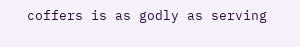coffers is as godly as serving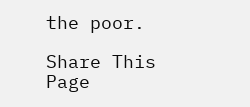the poor.

Share This Page